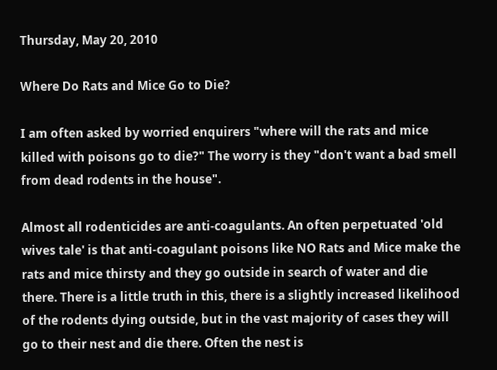Thursday, May 20, 2010

Where Do Rats and Mice Go to Die?

I am often asked by worried enquirers "where will the rats and mice killed with poisons go to die?" The worry is they "don't want a bad smell from dead rodents in the house".

Almost all rodenticides are anti-coagulants. An often perpetuated 'old wives tale' is that anti-coagulant poisons like NO Rats and Mice make the rats and mice thirsty and they go outside in search of water and die there. There is a little truth in this, there is a slightly increased likelihood of the rodents dying outside, but in the vast majority of cases they will go to their nest and die there. Often the nest is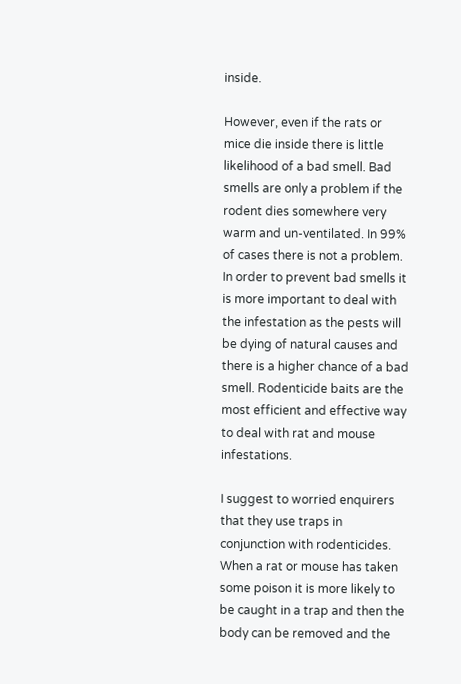inside.

However, even if the rats or mice die inside there is little likelihood of a bad smell. Bad smells are only a problem if the rodent dies somewhere very warm and un-ventilated. In 99% of cases there is not a problem. In order to prevent bad smells it is more important to deal with the infestation as the pests will be dying of natural causes and there is a higher chance of a bad smell. Rodenticide baits are the most efficient and effective way to deal with rat and mouse infestations.

I suggest to worried enquirers that they use traps in conjunction with rodenticides. When a rat or mouse has taken some poison it is more likely to be caught in a trap and then the body can be removed and the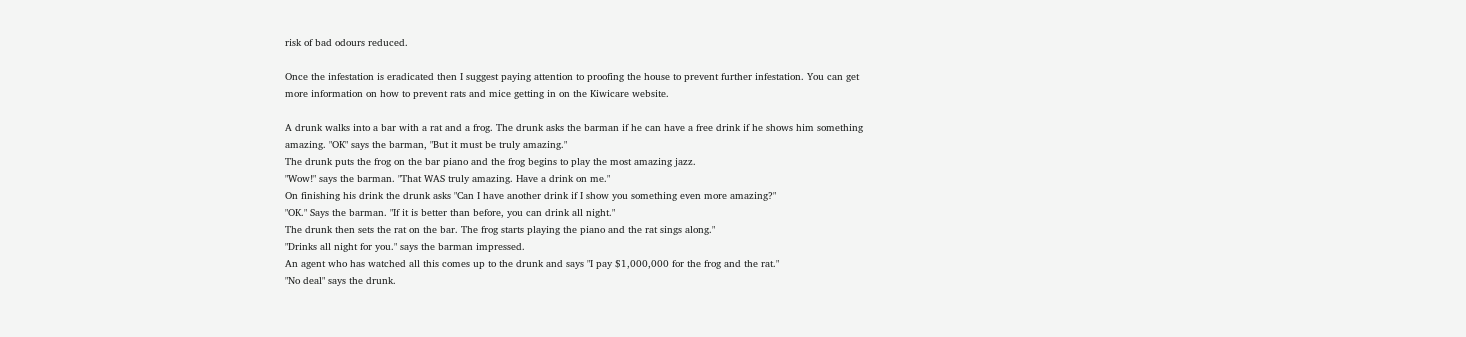risk of bad odours reduced.

Once the infestation is eradicated then I suggest paying attention to proofing the house to prevent further infestation. You can get more information on how to prevent rats and mice getting in on the Kiwicare website.

A drunk walks into a bar with a rat and a frog. The drunk asks the barman if he can have a free drink if he shows him something amazing. "OK" says the barman, "But it must be truly amazing."
The drunk puts the frog on the bar piano and the frog begins to play the most amazing jazz.
"Wow!" says the barman. "That WAS truly amazing. Have a drink on me."
On finishing his drink the drunk asks "Can I have another drink if I show you something even more amazing?"
"OK." Says the barman. "If it is better than before, you can drink all night."
The drunk then sets the rat on the bar. The frog starts playing the piano and the rat sings along."
"Drinks all night for you." says the barman impressed.
An agent who has watched all this comes up to the drunk and says "I pay $1,000,000 for the frog and the rat."
"No deal" says the drunk.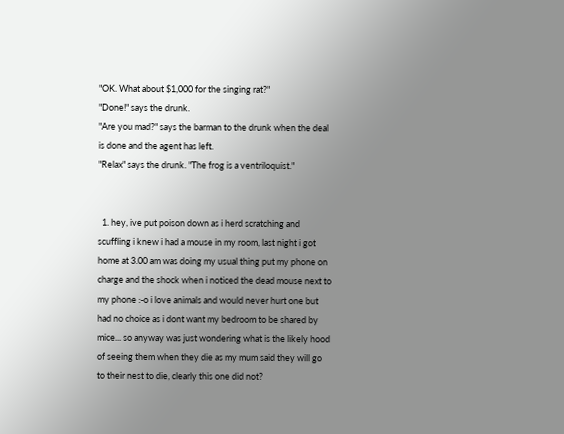"OK. What about $1,000 for the singing rat?"
"Done!" says the drunk.
"Are you mad?" says the barman to the drunk when the deal is done and the agent has left.
"Relax" says the drunk. "The frog is a ventriloquist."


  1. hey, ive put poison down as i herd scratching and scuffling i knew i had a mouse in my room, last night i got home at 3.00 am was doing my usual thing put my phone on charge and the shock when i noticed the dead mouse next to my phone :-o i love animals and would never hurt one but had no choice as i dont want my bedroom to be shared by mice... so anyway was just wondering what is the likely hood of seeing them when they die as my mum said they will go to their nest to die, clearly this one did not?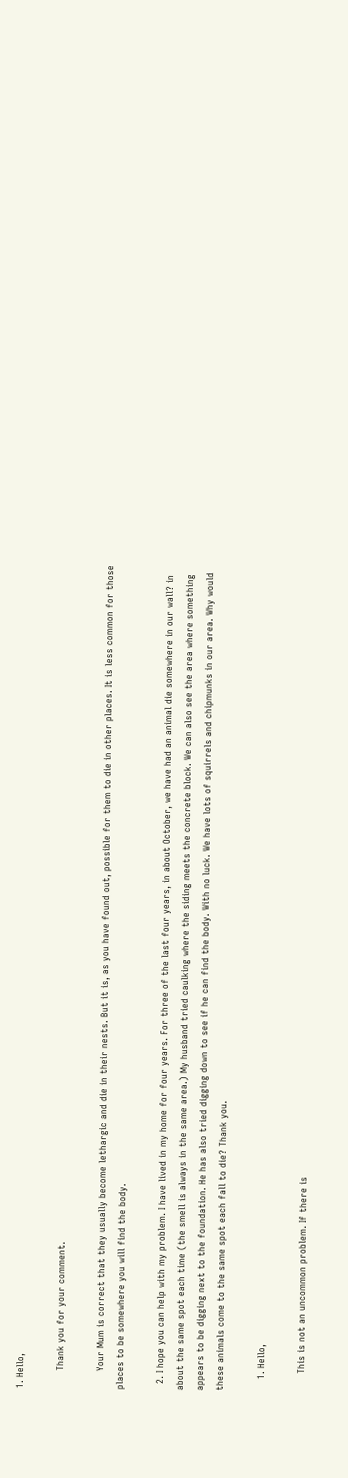1. Hello,

      Thank you for your comment.

      Your Mum is correct that they usually become lethargic and die in their nests. But it is, as you have found out, possible for them to die in other places. It is less common for those places to be somewhere you will find the body.

  2. I hope you can help with my problem. I have lived in my home for four years. For three of the last four years, in about October, we have had an animal die somewhere in our wall? in about the same spot each time (the smell is always in the same area.) My husband tried caulking where the siding meets the concrete block. We can also see the area where something appears to be digging next to the foundation. He has also tried digging down to see if he can find the body. With no luck. We have lots of squirrels and chipmunks in our area. Why would these animals come to the same spot each fall to die? Thank you.

    1. Hello,

      This is not an uncommon problem. If there is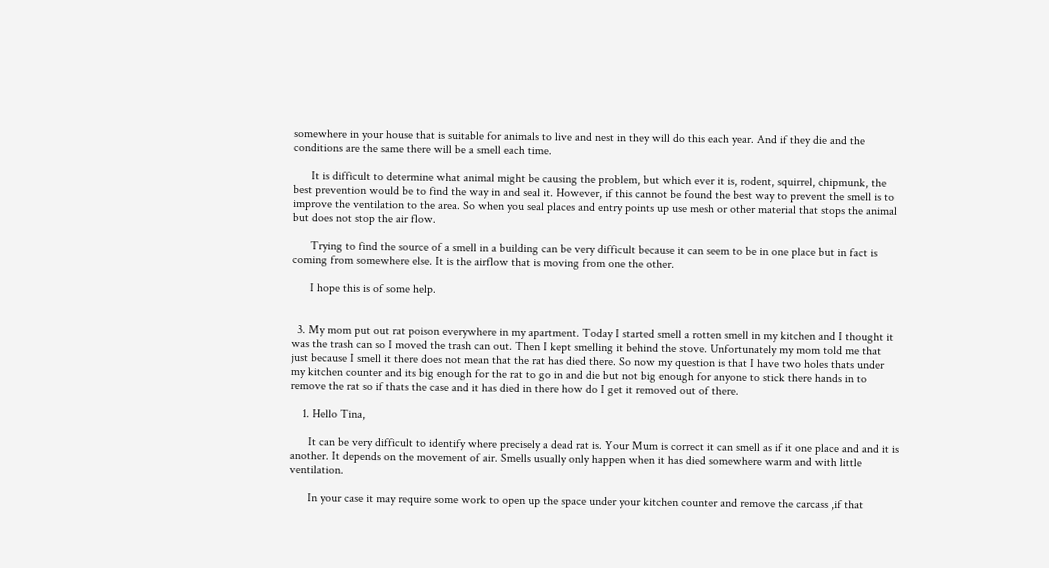somewhere in your house that is suitable for animals to live and nest in they will do this each year. And if they die and the conditions are the same there will be a smell each time.

      It is difficult to determine what animal might be causing the problem, but which ever it is, rodent, squirrel, chipmunk, the best prevention would be to find the way in and seal it. However, if this cannot be found the best way to prevent the smell is to improve the ventilation to the area. So when you seal places and entry points up use mesh or other material that stops the animal but does not stop the air flow.

      Trying to find the source of a smell in a building can be very difficult because it can seem to be in one place but in fact is coming from somewhere else. It is the airflow that is moving from one the other.

      I hope this is of some help.


  3. My mom put out rat poison everywhere in my apartment. Today I started smell a rotten smell in my kitchen and I thought it was the trash can so I moved the trash can out. Then I kept smelling it behind the stove. Unfortunately my mom told me that just because I smell it there does not mean that the rat has died there. So now my question is that I have two holes thats under my kitchen counter and its big enough for the rat to go in and die but not big enough for anyone to stick there hands in to remove the rat so if thats the case and it has died in there how do I get it removed out of there.

    1. Hello Tina,

      It can be very difficult to identify where precisely a dead rat is. Your Mum is correct it can smell as if it one place and and it is another. It depends on the movement of air. Smells usually only happen when it has died somewhere warm and with little ventilation.

      In your case it may require some work to open up the space under your kitchen counter and remove the carcass ,if that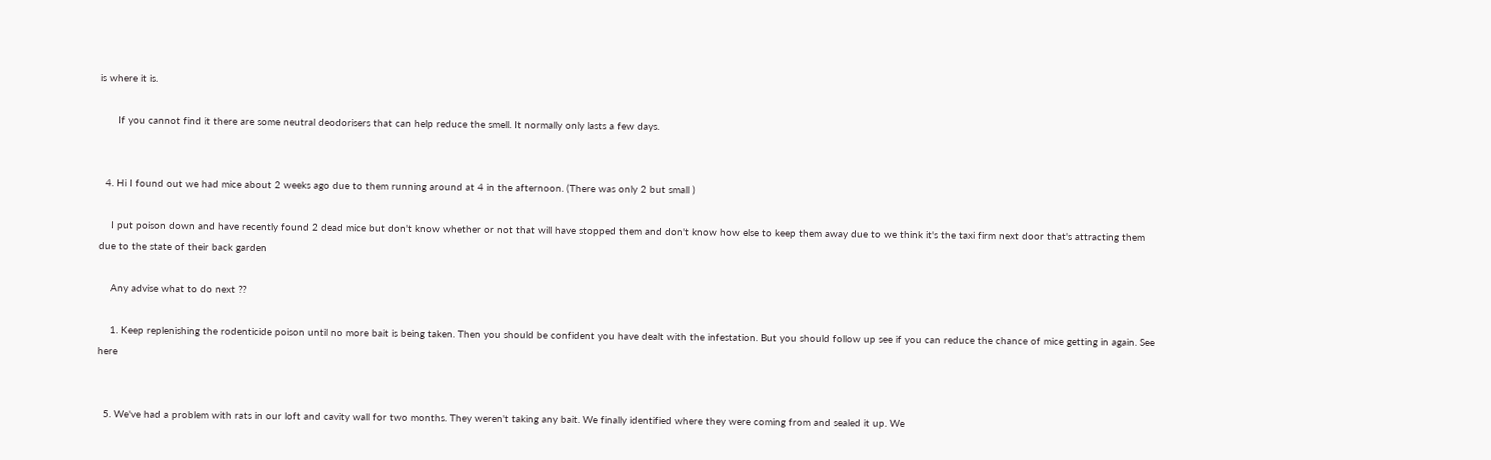is where it is.

      If you cannot find it there are some neutral deodorisers that can help reduce the smell. It normally only lasts a few days.


  4. Hi I found out we had mice about 2 weeks ago due to them running around at 4 in the afternoon. (There was only 2 but small )

    I put poison down and have recently found 2 dead mice but don't know whether or not that will have stopped them and don't know how else to keep them away due to we think it's the taxi firm next door that's attracting them due to the state of their back garden

    Any advise what to do next ??

    1. Keep replenishing the rodenticide poison until no more bait is being taken. Then you should be confident you have dealt with the infestation. But you should follow up see if you can reduce the chance of mice getting in again. See here


  5. We've had a problem with rats in our loft and cavity wall for two months. They weren't taking any bait. We finally identified where they were coming from and sealed it up. We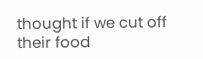thought if we cut off their food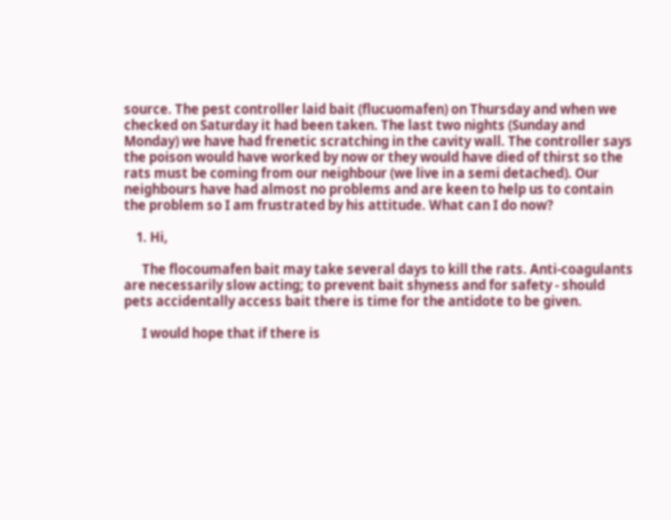source. The pest controller laid bait (flucuomafen) on Thursday and when we checked on Saturday it had been taken. The last two nights (Sunday and Monday) we have had frenetic scratching in the cavity wall. The controller says the poison would have worked by now or they would have died of thirst so the rats must be coming from our neighbour (we live in a semi detached). Our neighbours have had almost no problems and are keen to help us to contain the problem so I am frustrated by his attitude. What can I do now?

    1. Hi,

      The flocoumafen bait may take several days to kill the rats. Anti-coagulants are necessarily slow acting; to prevent bait shyness and for safety - should pets accidentally access bait there is time for the antidote to be given.

      I would hope that if there is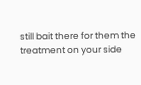still bait there for them the treatment on your side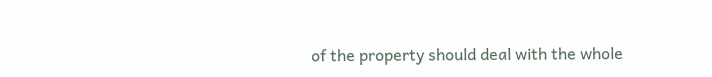of the property should deal with the whole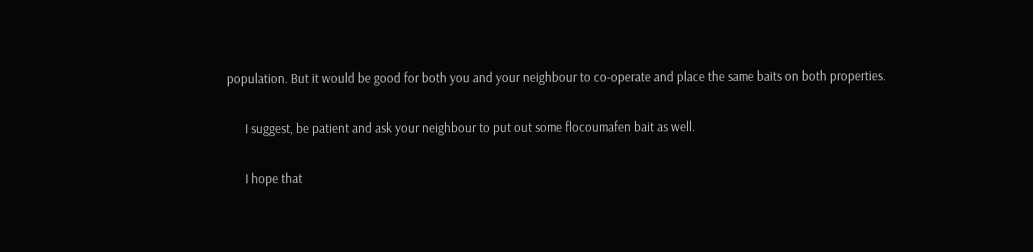population. But it would be good for both you and your neighbour to co-operate and place the same baits on both properties.

      I suggest, be patient and ask your neighbour to put out some flocoumafen bait as well.

      I hope that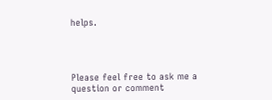helps.




Please feel free to ask me a question or comment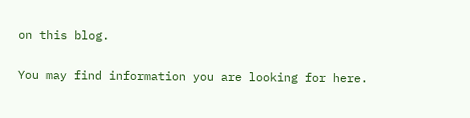on this blog.

You may find information you are looking for here.